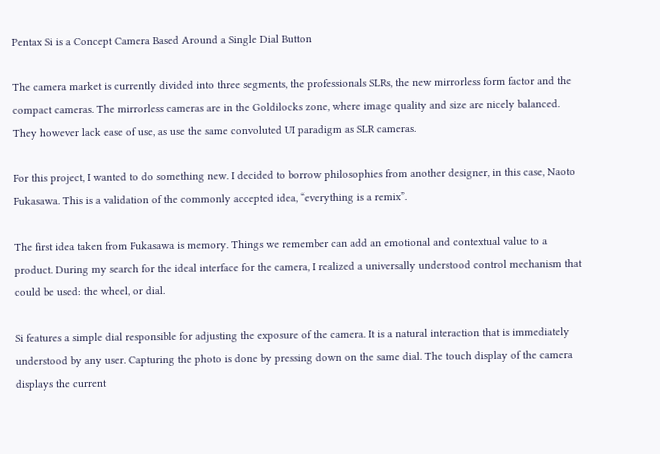Pentax Si is a Concept Camera Based Around a Single Dial Button

The camera market is currently divided into three segments, the professionals SLRs, the new mirrorless form factor and the compact cameras. The mirrorless cameras are in the Goldilocks zone, where image quality and size are nicely balanced. They however lack ease of use, as use the same convoluted UI paradigm as SLR cameras.

For this project, I wanted to do something new. I decided to borrow philosophies from another designer, in this case, Naoto Fukasawa. This is a validation of the commonly accepted idea, “everything is a remix”.

The first idea taken from Fukasawa is memory. Things we remember can add an emotional and contextual value to a product. During my search for the ideal interface for the camera, I realized a universally understood control mechanism that could be used: the wheel, or dial.

Si features a simple dial responsible for adjusting the exposure of the camera. It is a natural interaction that is immediately understood by any user. Capturing the photo is done by pressing down on the same dial. The touch display of the camera displays the current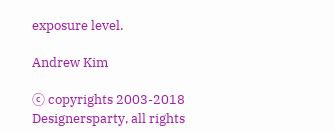exposure level.

Andrew Kim

ⓒ copyrights 2003-2018 Designersparty, all rights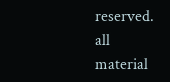reserved. all material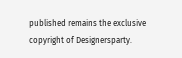published remains the exclusive copyright of Designersparty.